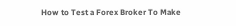How to Test a Forex Broker To Make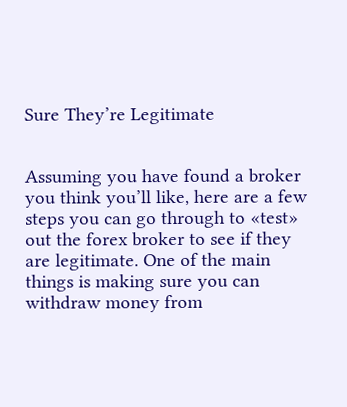Sure They’re Legitimate


Assuming you have found a broker you think you’ll like, here are a few steps you can go through to «test» out the forex broker to see if they are legitimate. One of the main things is making sure you can withdraw money from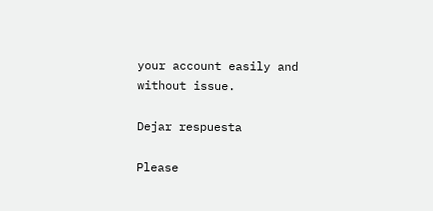your account easily and without issue.

Dejar respuesta

Please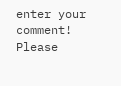enter your comment!
Please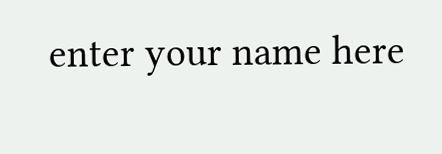enter your name here